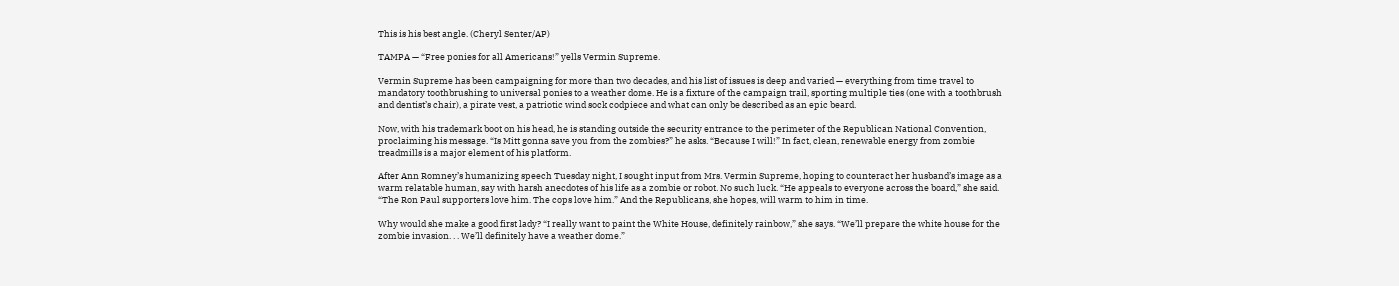This is his best angle. (Cheryl Senter/AP)

TAMPA — “Free ponies for all Americans!” yells Vermin Supreme.

Vermin Supreme has been campaigning for more than two decades, and his list of issues is deep and varied — everything from time travel to mandatory toothbrushing to universal ponies to a weather dome. He is a fixture of the campaign trail, sporting multiple ties (one with a toothbrush and dentist’s chair), a pirate vest, a patriotic wind sock codpiece and what can only be described as an epic beard.

Now, with his trademark boot on his head, he is standing outside the security entrance to the perimeter of the Republican National Convention, proclaiming his message. “Is Mitt gonna save you from the zombies?” he asks. “Because I will!” In fact, clean, renewable energy from zombie treadmills is a major element of his platform.

After Ann Romney’s humanizing speech Tuesday night, I sought input from Mrs. Vermin Supreme, hoping to counteract her husband’s image as a warm relatable human, say with harsh anecdotes of his life as a zombie or robot. No such luck. “He appeals to everyone across the board,” she said. “The Ron Paul supporters love him. The cops love him.” And the Republicans, she hopes, will warm to him in time.

Why would she make a good first lady? “I really want to paint the White House, definitely rainbow,” she says. “We’ll prepare the white house for the zombie invasion. . . We’ll definitely have a weather dome.”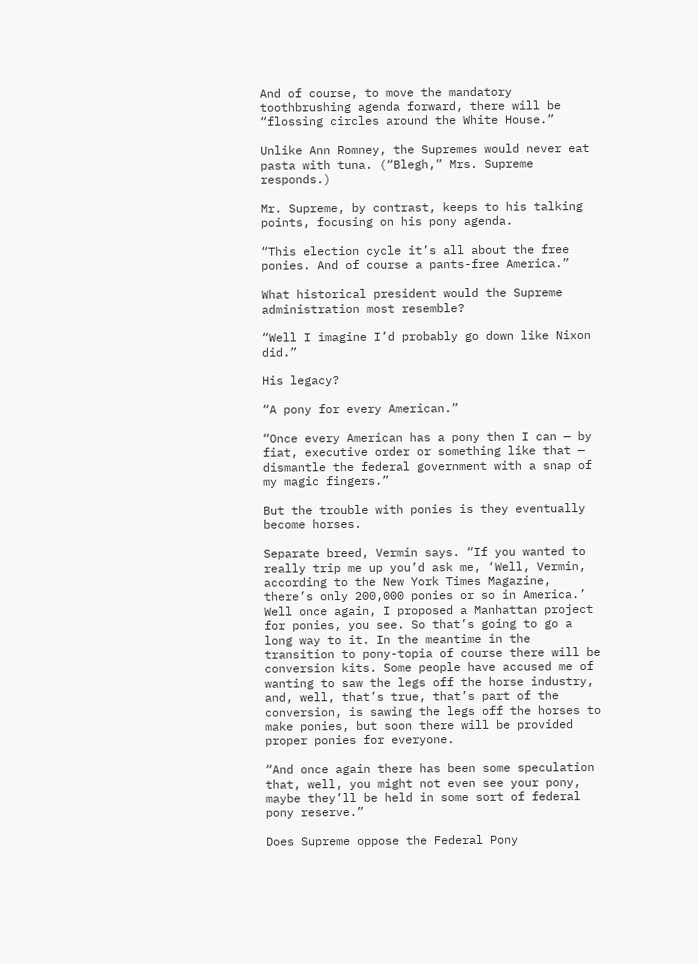And of course, to move the mandatory toothbrushing agenda forward, there will be “flossing circles around the White House.”

Unlike Ann Romney, the Supremes would never eat pasta with tuna. (“Blegh,” Mrs. Supreme responds.)

Mr. Supreme, by contrast, keeps to his talking points, focusing on his pony agenda.

“This election cycle it’s all about the free ponies. And of course a pants-free America.”

What historical president would the Supreme administration most resemble?

“Well I imagine I’d probably go down like Nixon did.”

His legacy?

“A pony for every American.”

“Once every American has a pony then I can — by fiat, executive order or something like that — dismantle the federal government with a snap of my magic fingers.”

But the trouble with ponies is they eventually become horses.

Separate breed, Vermin says. “If you wanted to really trip me up you’d ask me, ‘Well, Vermin, according to the New York Times Magazine, there’s only 200,000 ponies or so in America.’ Well once again, I proposed a Manhattan project for ponies, you see. So that’s going to go a long way to it. In the meantime in the transition to pony-topia of course there will be conversion kits. Some people have accused me of wanting to saw the legs off the horse industry, and, well, that’s true, that’s part of the conversion, is sawing the legs off the horses to make ponies, but soon there will be provided proper ponies for everyone.

“And once again there has been some speculation that, well, you might not even see your pony, maybe they’ll be held in some sort of federal pony reserve.”

Does Supreme oppose the Federal Pony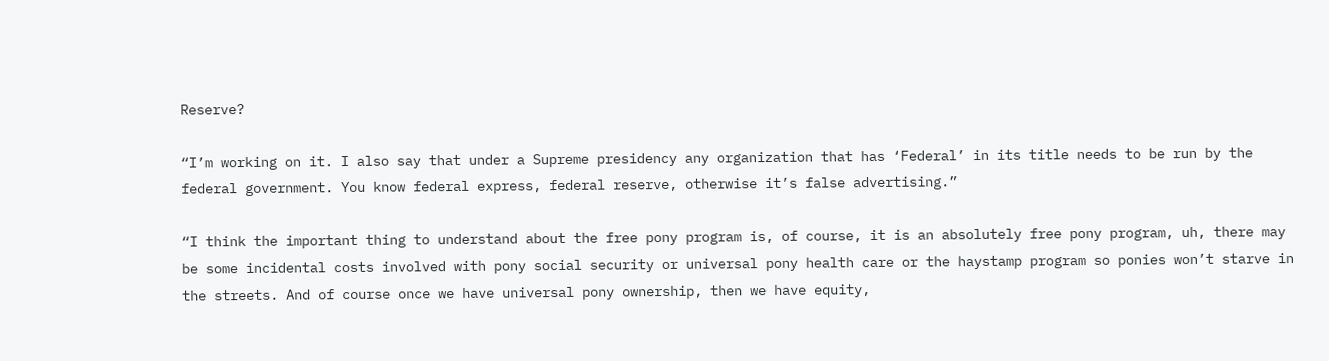Reserve?

“I’m working on it. I also say that under a Supreme presidency any organization that has ‘Federal’ in its title needs to be run by the federal government. You know federal express, federal reserve, otherwise it’s false advertising.”

“I think the important thing to understand about the free pony program is, of course, it is an absolutely free pony program, uh, there may be some incidental costs involved with pony social security or universal pony health care or the haystamp program so ponies won’t starve in the streets. And of course once we have universal pony ownership, then we have equity,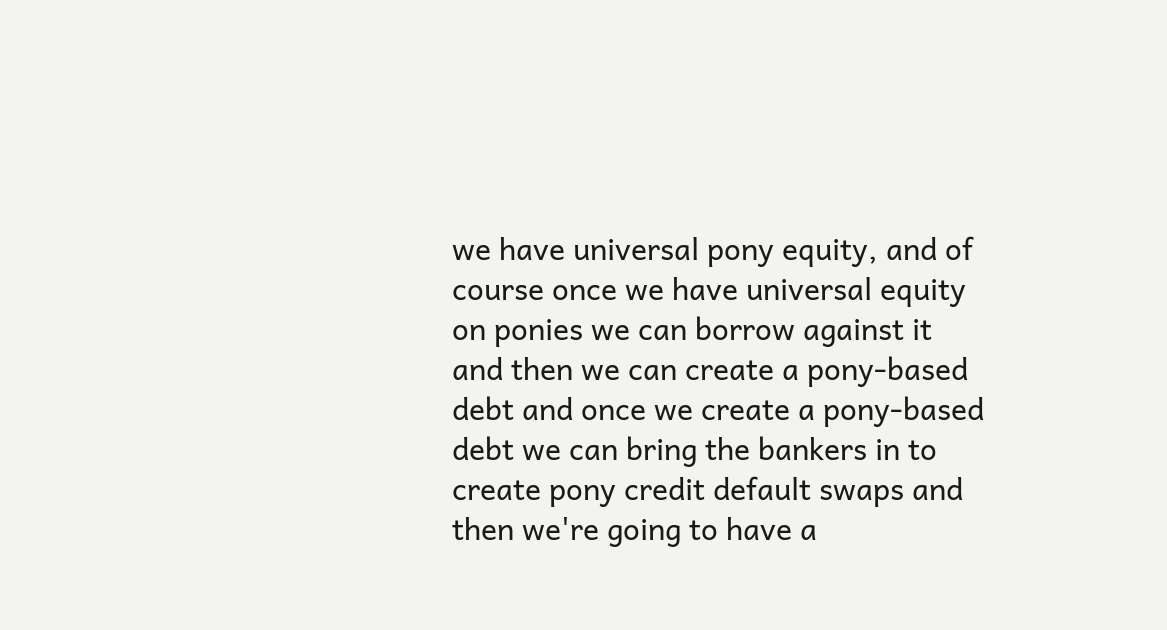we have universal pony equity, and of course once we have universal equity on ponies we can borrow against it and then we can create a pony-based debt and once we create a pony-based debt we can bring the bankers in to create pony credit default swaps and then we're going to have a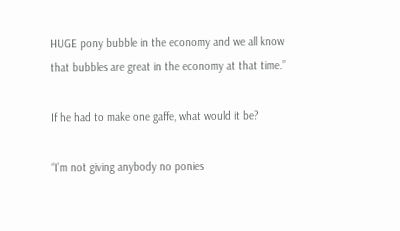HUGE pony bubble in the economy and we all know that bubbles are great in the economy at that time.”

If he had to make one gaffe, what would it be?

“I’m not giving anybody no ponies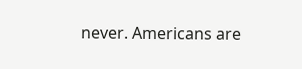never. Americans are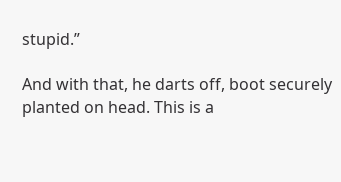stupid.”

And with that, he darts off, boot securely planted on head. This is a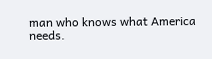man who knows what America needs.